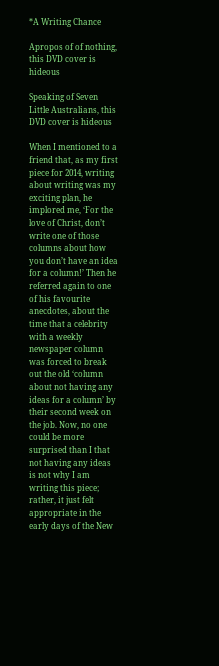*A Writing Chance

Apropos of of nothing, this DVD cover is hideous

Speaking of Seven Little Australians, this DVD cover is hideous

When I mentioned to a friend that, as my first piece for 2014, writing about writing was my exciting plan, he implored me, ‘For the love of Christ, don’t write one of those columns about how you don’t have an idea for a column!’ Then he referred again to one of his favourite anecdotes, about the time that a celebrity with a weekly newspaper column was forced to break out the old ‘column about not having any ideas for a column’ by their second week on the job. Now, no one could be more surprised than I that not having any ideas is not why I am writing this piece; rather, it just felt appropriate in the early days of the New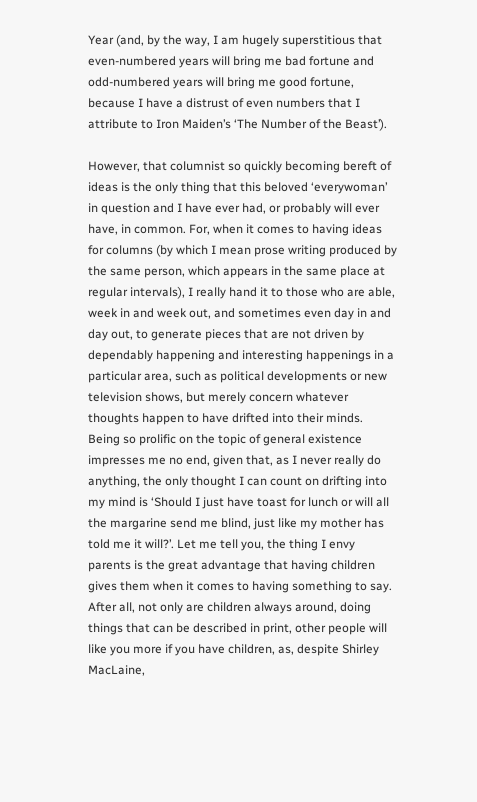Year (and, by the way, I am hugely superstitious that even-numbered years will bring me bad fortune and odd-numbered years will bring me good fortune, because I have a distrust of even numbers that I attribute to Iron Maiden’s ‘The Number of the Beast’).

However, that columnist so quickly becoming bereft of ideas is the only thing that this beloved ‘everywoman’ in question and I have ever had, or probably will ever have, in common. For, when it comes to having ideas for columns (by which I mean prose writing produced by the same person, which appears in the same place at regular intervals), I really hand it to those who are able, week in and week out, and sometimes even day in and day out, to generate pieces that are not driven by dependably happening and interesting happenings in a particular area, such as political developments or new television shows, but merely concern whatever thoughts happen to have drifted into their minds. Being so prolific on the topic of general existence impresses me no end, given that, as I never really do anything, the only thought I can count on drifting into my mind is ‘Should I just have toast for lunch or will all the margarine send me blind, just like my mother has told me it will?’. Let me tell you, the thing I envy parents is the great advantage that having children gives them when it comes to having something to say. After all, not only are children always around, doing things that can be described in print, other people will like you more if you have children, as, despite Shirley MacLaine,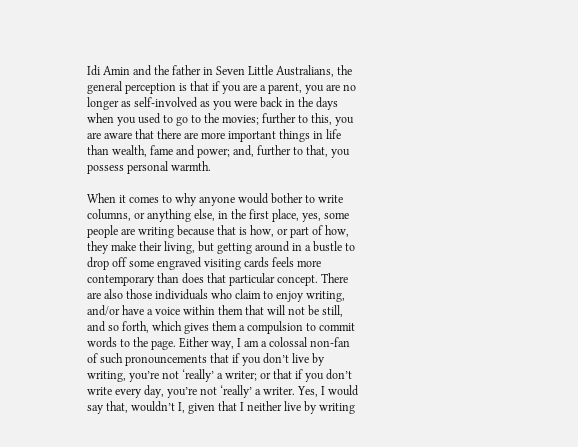Idi Amin and the father in Seven Little Australians, the general perception is that if you are a parent, you are no longer as self-involved as you were back in the days when you used to go to the movies; further to this, you are aware that there are more important things in life than wealth, fame and power; and, further to that, you possess personal warmth.

When it comes to why anyone would bother to write columns, or anything else, in the first place, yes, some people are writing because that is how, or part of how, they make their living, but getting around in a bustle to drop off some engraved visiting cards feels more contemporary than does that particular concept. There are also those individuals who claim to enjoy writing, and/or have a voice within them that will not be still, and so forth, which gives them a compulsion to commit words to the page. Either way, I am a colossal non-fan of such pronouncements that if you don’t live by writing, you’re not ‘really’ a writer; or that if you don’t write every day, you’re not ‘really’ a writer. Yes, I would say that, wouldn’t I, given that I neither live by writing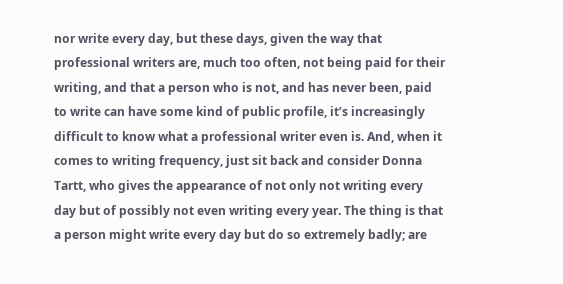nor write every day, but these days, given the way that professional writers are, much too often, not being paid for their writing, and that a person who is not, and has never been, paid to write can have some kind of public profile, it’s increasingly difficult to know what a professional writer even is. And, when it comes to writing frequency, just sit back and consider Donna Tartt, who gives the appearance of not only not writing every day but of possibly not even writing every year. The thing is that a person might write every day but do so extremely badly; are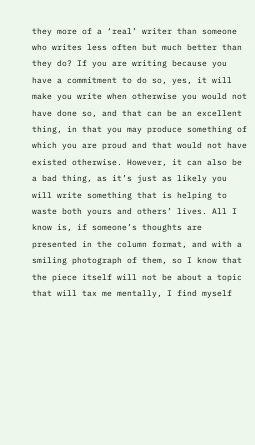they more of a ‘real’ writer than someone who writes less often but much better than they do? If you are writing because you have a commitment to do so, yes, it will make you write when otherwise you would not have done so, and that can be an excellent thing, in that you may produce something of which you are proud and that would not have existed otherwise. However, it can also be a bad thing, as it’s just as likely you will write something that is helping to waste both yours and others’ lives. All I know is, if someone’s thoughts are presented in the column format, and with a smiling photograph of them, so I know that the piece itself will not be about a topic that will tax me mentally, I find myself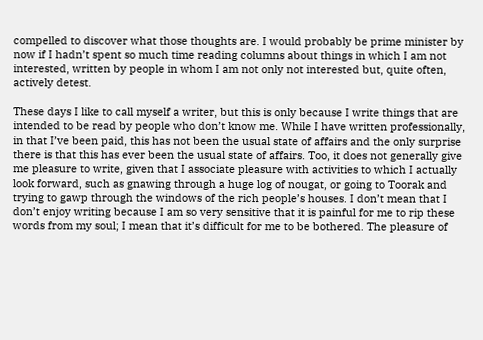compelled to discover what those thoughts are. I would probably be prime minister by now if I hadn’t spent so much time reading columns about things in which I am not interested, written by people in whom I am not only not interested but, quite often, actively detest.

These days I like to call myself a writer, but this is only because I write things that are intended to be read by people who don’t know me. While I have written professionally, in that I’ve been paid, this has not been the usual state of affairs and the only surprise there is that this has ever been the usual state of affairs. Too, it does not generally give me pleasure to write, given that I associate pleasure with activities to which I actually look forward, such as gnawing through a huge log of nougat, or going to Toorak and trying to gawp through the windows of the rich people’s houses. I don’t mean that I don’t enjoy writing because I am so very sensitive that it is painful for me to rip these words from my soul; I mean that it’s difficult for me to be bothered. The pleasure of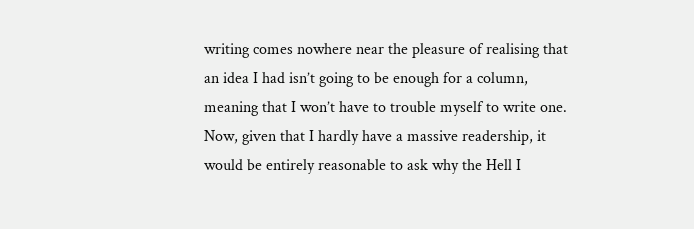writing comes nowhere near the pleasure of realising that an idea I had isn’t going to be enough for a column, meaning that I won’t have to trouble myself to write one. Now, given that I hardly have a massive readership, it would be entirely reasonable to ask why the Hell I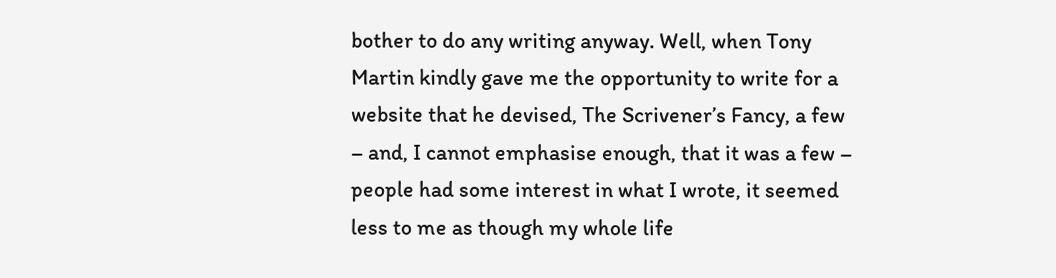bother to do any writing anyway. Well, when Tony Martin kindly gave me the opportunity to write for a website that he devised, The Scrivener’s Fancy, a few – and, I cannot emphasise enough, that it was a few – people had some interest in what I wrote, it seemed less to me as though my whole life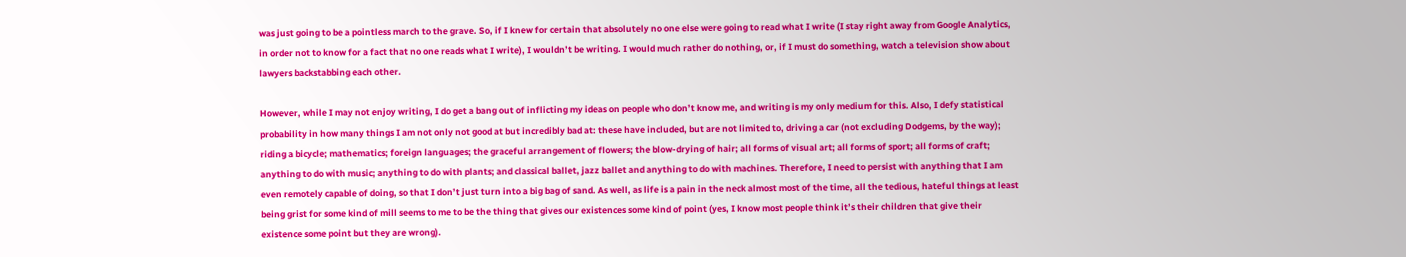was just going to be a pointless march to the grave. So, if I knew for certain that absolutely no one else were going to read what I write (I stay right away from Google Analytics, in order not to know for a fact that no one reads what I write), I wouldn’t be writing. I would much rather do nothing, or, if I must do something, watch a television show about lawyers backstabbing each other.

However, while I may not enjoy writing, I do get a bang out of inflicting my ideas on people who don’t know me, and writing is my only medium for this. Also, I defy statistical probability in how many things I am not only not good at but incredibly bad at: these have included, but are not limited to, driving a car (not excluding Dodgems, by the way); riding a bicycle; mathematics; foreign languages; the graceful arrangement of flowers; the blow-drying of hair; all forms of visual art; all forms of sport; all forms of craft; anything to do with music; anything to do with plants; and classical ballet, jazz ballet and anything to do with machines. Therefore, I need to persist with anything that I am even remotely capable of doing, so that I don’t just turn into a big bag of sand. As well, as life is a pain in the neck almost most of the time, all the tedious, hateful things at least being grist for some kind of mill seems to me to be the thing that gives our existences some kind of point (yes, I know most people think it’s their children that give their existence some point but they are wrong).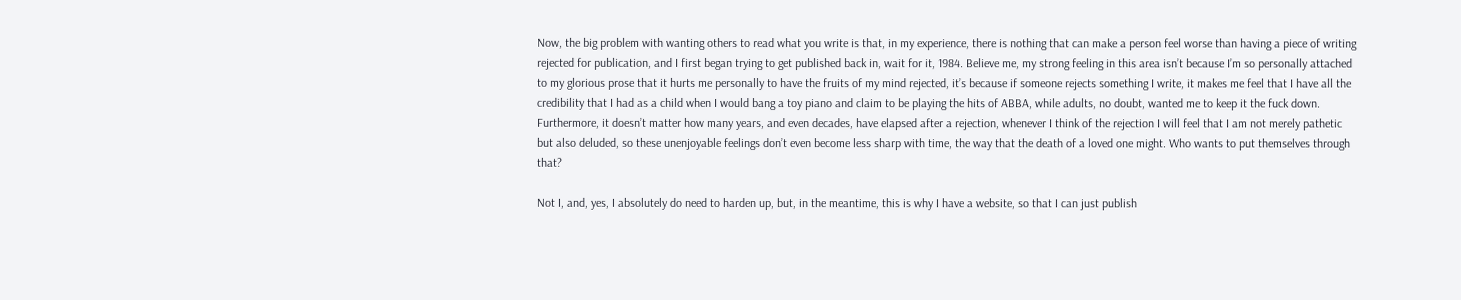Now, the big problem with wanting others to read what you write is that, in my experience, there is nothing that can make a person feel worse than having a piece of writing rejected for publication, and I first began trying to get published back in, wait for it, 1984. Believe me, my strong feeling in this area isn’t because I’m so personally attached to my glorious prose that it hurts me personally to have the fruits of my mind rejected, it’s because if someone rejects something I write, it makes me feel that I have all the credibility that I had as a child when I would bang a toy piano and claim to be playing the hits of ABBA, while adults, no doubt, wanted me to keep it the fuck down. Furthermore, it doesn’t matter how many years, and even decades, have elapsed after a rejection, whenever I think of the rejection I will feel that I am not merely pathetic but also deluded, so these unenjoyable feelings don’t even become less sharp with time, the way that the death of a loved one might. Who wants to put themselves through that?

Not I, and, yes, I absolutely do need to harden up, but, in the meantime, this is why I have a website, so that I can just publish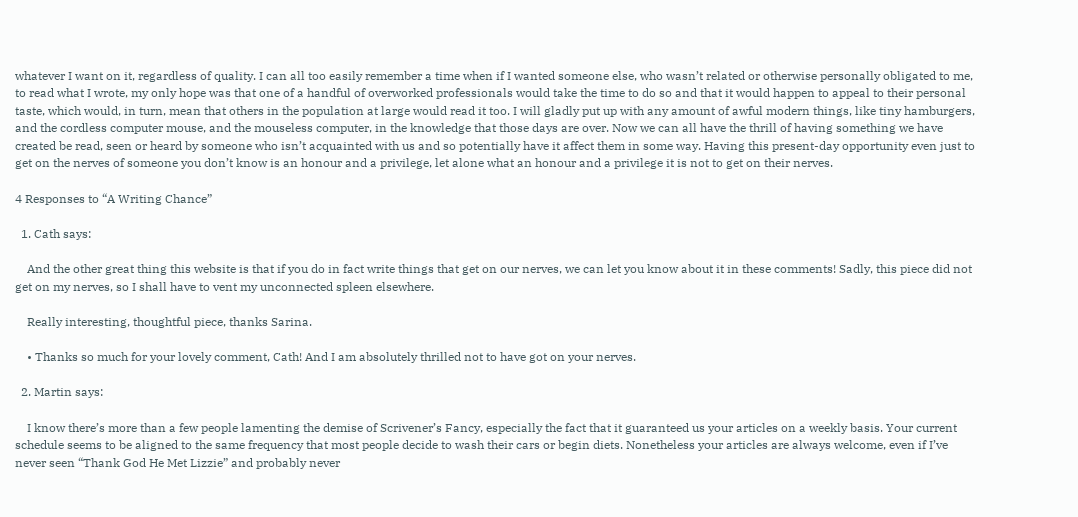whatever I want on it, regardless of quality. I can all too easily remember a time when if I wanted someone else, who wasn’t related or otherwise personally obligated to me, to read what I wrote, my only hope was that one of a handful of overworked professionals would take the time to do so and that it would happen to appeal to their personal taste, which would, in turn, mean that others in the population at large would read it too. I will gladly put up with any amount of awful modern things, like tiny hamburgers, and the cordless computer mouse, and the mouseless computer, in the knowledge that those days are over. Now we can all have the thrill of having something we have created be read, seen or heard by someone who isn’t acquainted with us and so potentially have it affect them in some way. Having this present-day opportunity even just to get on the nerves of someone you don’t know is an honour and a privilege, let alone what an honour and a privilege it is not to get on their nerves.

4 Responses to “A Writing Chance”

  1. Cath says:

    And the other great thing this website is that if you do in fact write things that get on our nerves, we can let you know about it in these comments! Sadly, this piece did not get on my nerves, so I shall have to vent my unconnected spleen elsewhere.

    Really interesting, thoughtful piece, thanks Sarina.

    • Thanks so much for your lovely comment, Cath! And I am absolutely thrilled not to have got on your nerves.

  2. Martin says:

    I know there’s more than a few people lamenting the demise of Scrivener’s Fancy, especially the fact that it guaranteed us your articles on a weekly basis. Your current schedule seems to be aligned to the same frequency that most people decide to wash their cars or begin diets. Nonetheless your articles are always welcome, even if I’ve never seen “Thank God He Met Lizzie” and probably never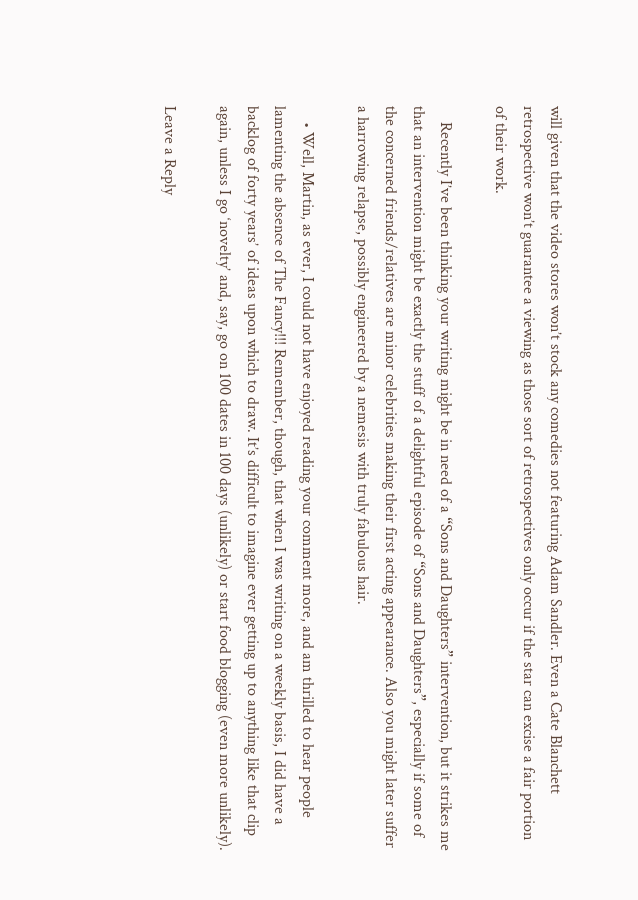will given that the video stores won’t stock any comedies not featuring Adam Sandler. Even a Cate Blanchett retrospective won’t guarantee a viewing as those sort of retrospectives only occur if the star can excise a fair portion of their work.

    Recently I’ve been thinking your writing might be in need of a “Sons and Daughters” intervention, but it strikes me that an intervention might be exactly the stuff of a delightful episode of “Sons and Daughters”, especially if some of the concerned friends/relatives are minor celebrities making their first acting appearance. Also you might later suffer a harrowing relapse, possibly engineered by a nemesis with truly fabulous hair.

    • Well, Martin, as ever, I could not have enjoyed reading your comment more, and am thrilled to hear people lamenting the absence of The Fancy!!! Remember, though, that when I was writing on a weekly basis, I did have a backlog of forty years’ of ideas upon which to draw. It’s difficult to imagine ever getting up to anything like that clip again, unless I go ‘novelty’ and, say, go on 100 dates in 100 days (unlikely) or start food blogging (even more unlikely).

Leave a Reply